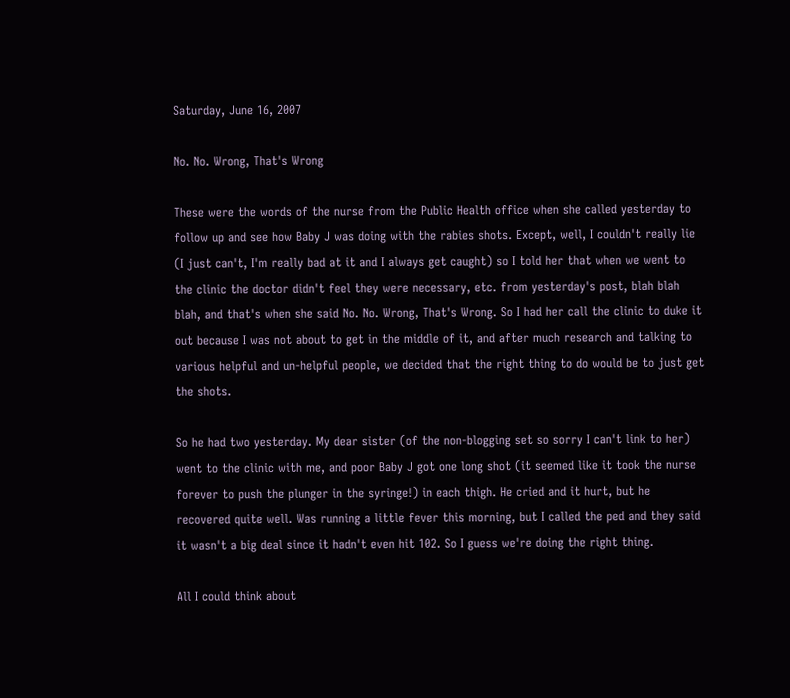Saturday, June 16, 2007

No. No. Wrong, That's Wrong

These were the words of the nurse from the Public Health office when she called yesterday to follow up and see how Baby J was doing with the rabies shots. Except, well, I couldn't really lie (I just can't, I'm really bad at it and I always get caught) so I told her that when we went to the clinic the doctor didn't feel they were necessary, etc. from yesterday's post, blah blah blah, and that's when she said No. No. Wrong, That's Wrong. So I had her call the clinic to duke it out because I was not about to get in the middle of it, and after much research and talking to various helpful and un-helpful people, we decided that the right thing to do would be to just get the shots.

So he had two yesterday. My dear sister (of the non-blogging set so sorry I can't link to her) went to the clinic with me, and poor Baby J got one long shot (it seemed like it took the nurse forever to push the plunger in the syringe!) in each thigh. He cried and it hurt, but he recovered quite well. Was running a little fever this morning, but I called the ped and they said it wasn't a big deal since it hadn't even hit 102. So I guess we're doing the right thing.

All I could think about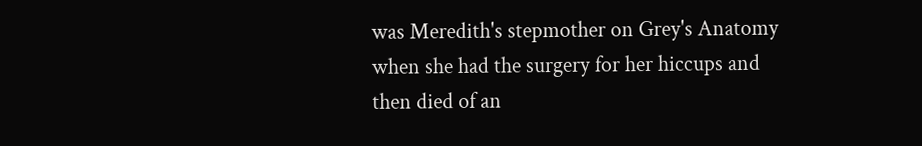was Meredith's stepmother on Grey's Anatomy when she had the surgery for her hiccups and then died of an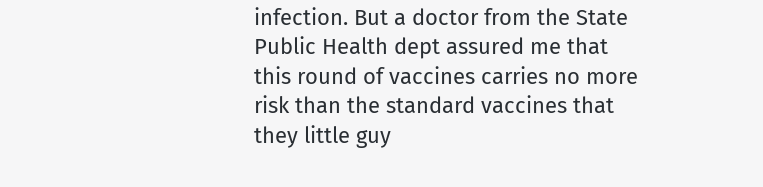infection. But a doctor from the State Public Health dept assured me that this round of vaccines carries no more risk than the standard vaccines that they little guy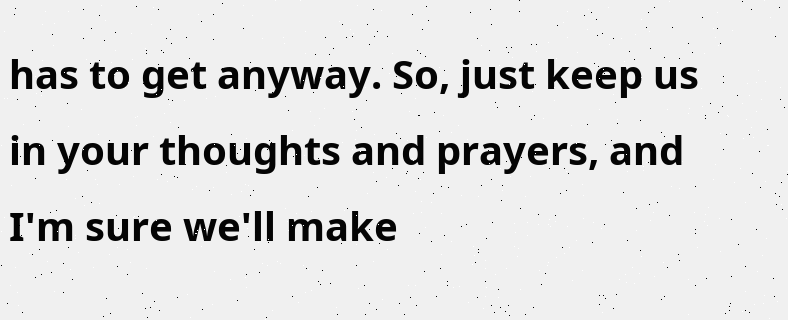has to get anyway. So, just keep us in your thoughts and prayers, and I'm sure we'll make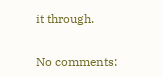it through.

No comments: